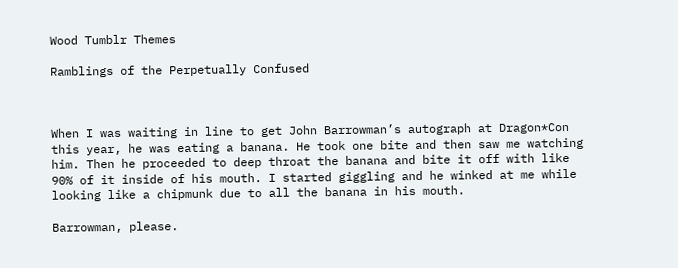Wood Tumblr Themes

Ramblings of the Perpetually Confused



When I was waiting in line to get John Barrowman’s autograph at Dragon*Con this year, he was eating a banana. He took one bite and then saw me watching him. Then he proceeded to deep throat the banana and bite it off with like 90% of it inside of his mouth. I started giggling and he winked at me while looking like a chipmunk due to all the banana in his mouth.

Barrowman, please.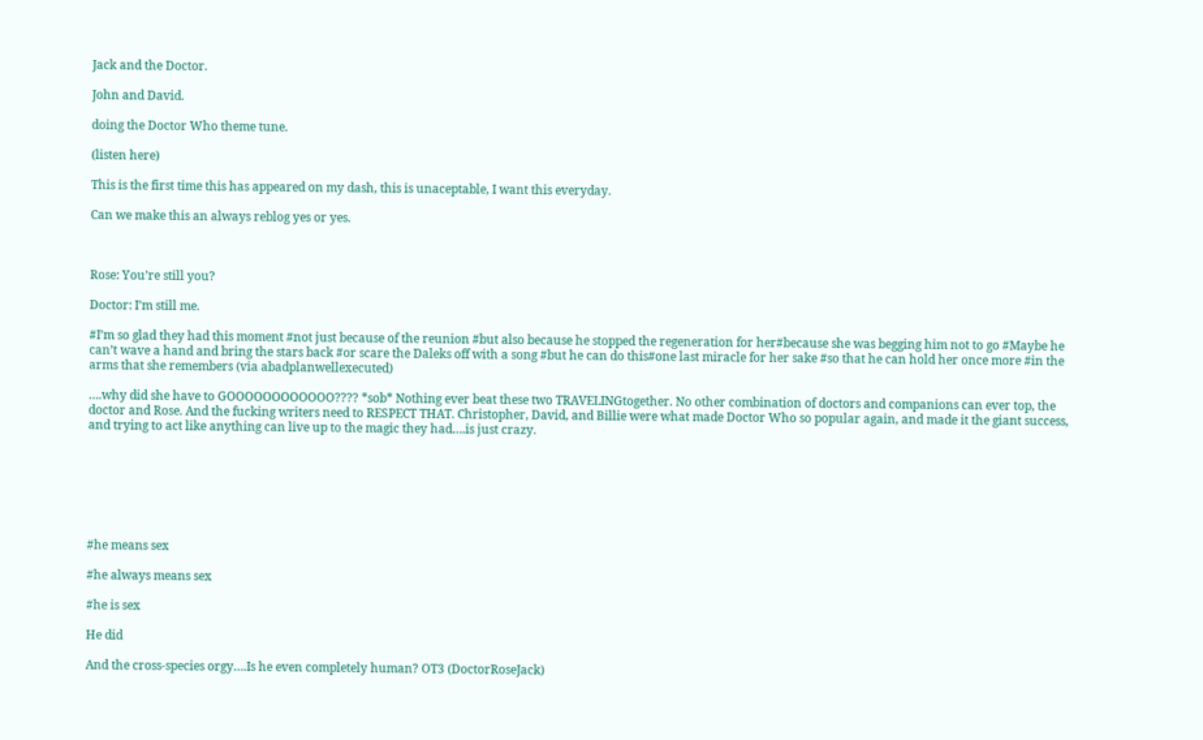Jack and the Doctor.

John and David.

doing the Doctor Who theme tune.

(listen here)

This is the first time this has appeared on my dash, this is unaceptable, I want this everyday.

Can we make this an always reblog yes or yes.



Rose: You’re still you?

Doctor: I’m still me.

#I’m so glad they had this moment #not just because of the reunion #but also because he stopped the regeneration for her#because she was begging him not to go #Maybe he can’t wave a hand and bring the stars back #or scare the Daleks off with a song #but he can do this#one last miracle for her sake #so that he can hold her once more #in the arms that she remembers (via abadplanwellexecuted)

….why did she have to GOOOOOOOOOOOO???? *sob* Nothing ever beat these two TRAVELINGtogether. No other combination of doctors and companions can ever top, the doctor and Rose. And the fucking writers need to RESPECT THAT. Christopher, David, and Billie were what made Doctor Who so popular again, and made it the giant success, and trying to act like anything can live up to the magic they had….is just crazy.







#he means sex

#he always means sex

#he is sex

He did

And the cross-species orgy….Is he even completely human? OT3 (DoctorRoseJack)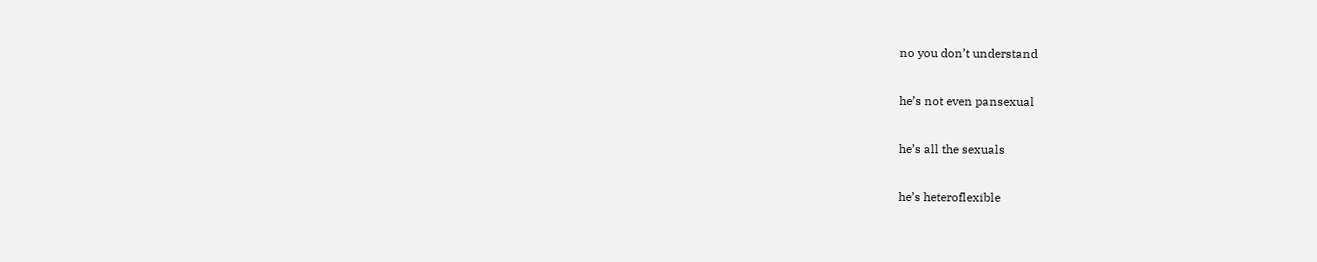no you don’t understand

he’s not even pansexual

he’s all the sexuals

he’s heteroflexible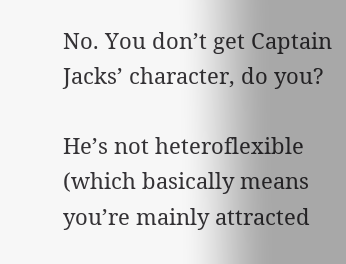No. You don’t get Captain Jacks’ character, do you?

He’s not heteroflexible (which basically means you’re mainly attracted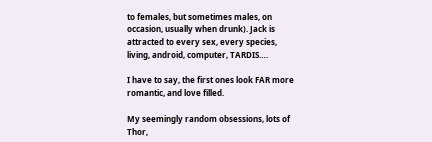to females, but sometimes males, on occasion, usually when drunk). Jack is attracted to every sex, every species, living, android, computer, TARDIS….

I have to say, the first ones look FAR more romantic, and love filled.

My seemingly random obsessions, lots of Thor,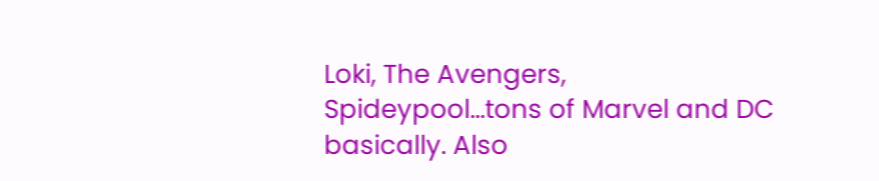Loki, The Avengers, Spideypool...tons of Marvel and DC basically. Also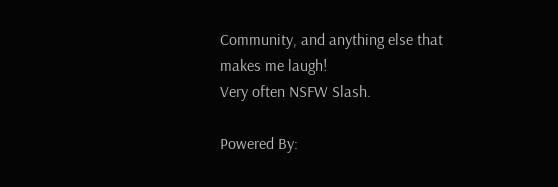Community, and anything else that makes me laugh!
Very often NSFW Slash.

Powered By: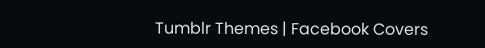Tumblr Themes | Facebook Covers